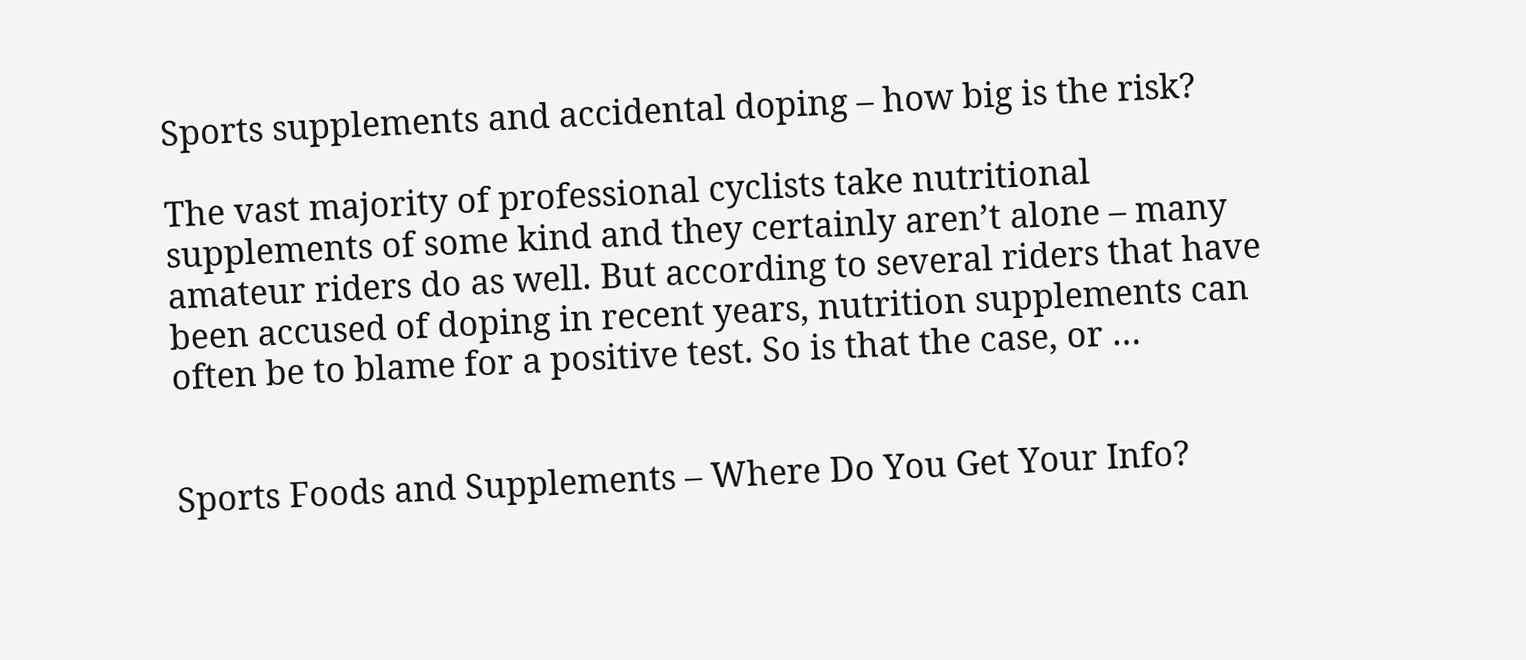Sports supplements and accidental doping – how big is the risk?

The vast majority of professional cyclists take nutritional supplements of some kind and they certainly aren’t alone – many amateur riders do as well. But according to several riders that have been accused of doping in recent years, nutrition supplements can often be to blame for a positive test. So is that the case, or …


Sports Foods and Supplements – Where Do You Get Your Info?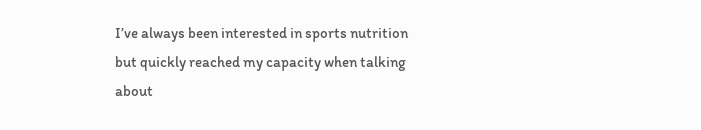I’ve always been interested in sports nutrition but quickly reached my capacity when talking about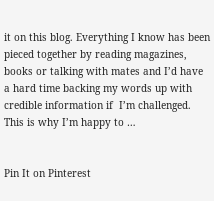it on this blog. Everything I know has been pieced together by reading magazines, books or talking with mates and I’d have a hard time backing my words up with credible information if  I’m challenged. This is why I’m happy to …


Pin It on Pinterest